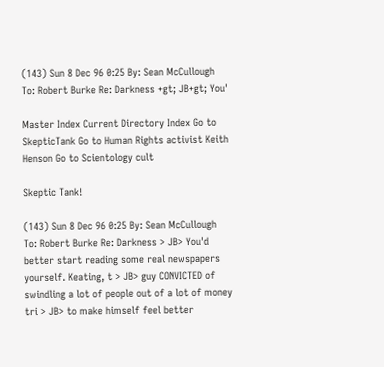(143) Sun 8 Dec 96 0:25 By: Sean McCullough To: Robert Burke Re: Darkness +gt; JB+gt; You'

Master Index Current Directory Index Go to SkepticTank Go to Human Rights activist Keith Henson Go to Scientology cult

Skeptic Tank!

(143) Sun 8 Dec 96 0:25 By: Sean McCullough To: Robert Burke Re: Darkness > JB> You'd better start reading some real newspapers yourself. Keating, t > JB> guy CONVICTED of swindling a lot of people out of a lot of money tri > JB> to make himself feel better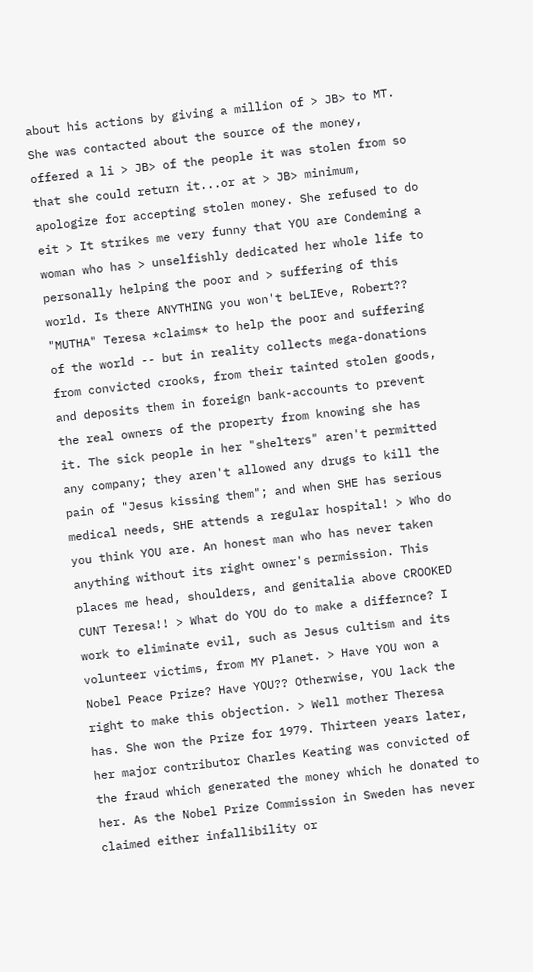about his actions by giving a million of > JB> to MT. She was contacted about the source of the money, offered a li > JB> of the people it was stolen from so that she could return it...or at > JB> minimum, apologize for accepting stolen money. She refused to do eit > It strikes me very funny that YOU are Condeming a woman who has > unselfishly dedicated her whole life to personally helping the poor and > suffering of this world. Is there ANYTHING you won't beLIEve, Robert?? "MUTHA" Teresa *claims* to help the poor and suffering of the world -- but in reality collects mega-donations from convicted crooks, from their tainted stolen goods, and deposits them in foreign bank-accounts to prevent the real owners of the property from knowing she has it. The sick people in her "shelters" aren't permitted any company; they aren't allowed any drugs to kill the pain of "Jesus kissing them"; and when SHE has serious medical needs, SHE attends a regular hospital! > Who do you think YOU are. An honest man who has never taken anything without its right owner's permission. This places me head, shoulders, and genitalia above CROOKED CUNT Teresa!! > What do YOU do to make a differnce? I work to eliminate evil, such as Jesus cultism and its volunteer victims, from MY Planet. > Have YOU won a Nobel Peace Prize? Have YOU?? Otherwise, YOU lack the right to make this objection. > Well mother Theresa has. She won the Prize for 1979. Thirteen years later, her major contributor Charles Keating was convicted of the fraud which generated the money which he donated to her. As the Nobel Prize Commission in Sweden has never claimed either infallibility or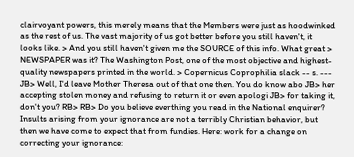clairvoyant powers, this merely means that the Members were just as hoodwinked as the rest of us. The vast majority of us got better before you still haven't, it looks like. > And you still haven't given me the SOURCE of this info. What great > NEWSPAPER was it? The Washington Post, one of the most objective and highest-quality newspapers printed in the world. > Copernicus Coprophilia slack -- s. --- JB> Well, I'd leave Mother Theresa out of that one then. You do know abo JB> her accepting stolen money and refusing to return it or even apologi JB> for taking it, don't you? RB> RB> Do you believe everthing you read in the National enquirer? Insults arising from your ignorance are not a terribly Christian behavior, but then we have come to expect that from fundies. Here: work for a change on correcting your ignorance: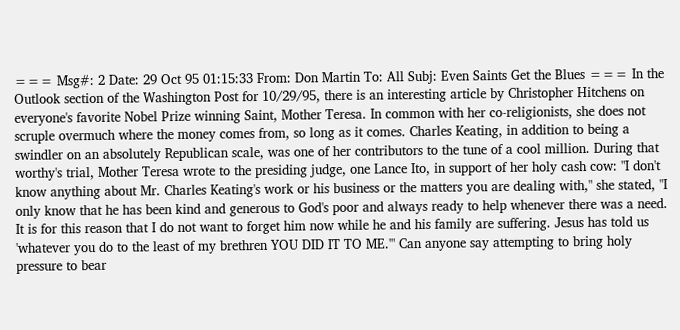=== Msg#: 2 Date: 29 Oct 95 01:15:33 From: Don Martin To: All Subj: Even Saints Get the Blues === In the Outlook section of the Washington Post for 10/29/95, there is an interesting article by Christopher Hitchens on everyone's favorite Nobel Prize winning Saint, Mother Teresa. In common with her co-religionists, she does not scruple overmuch where the money comes from, so long as it comes. Charles Keating, in addition to being a swindler on an absolutely Republican scale, was one of her contributors to the tune of a cool million. During that worthy's trial, Mother Teresa wrote to the presiding judge, one Lance Ito, in support of her holy cash cow: "I don't know anything about Mr. Charles Keating's work or his business or the matters you are dealing with," she stated, "I only know that he has been kind and generous to God's poor and always ready to help whenever there was a need. It is for this reason that I do not want to forget him now while he and his family are suffering. Jesus has told us 'whatever you do to the least of my brethren YOU DID IT TO ME.'" Can anyone say attempting to bring holy pressure to bear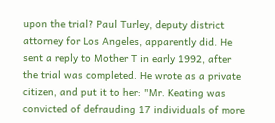upon the trial? Paul Turley, deputy district attorney for Los Angeles, apparently did. He sent a reply to Mother T in early 1992, after the trial was completed. He wrote as a private citizen, and put it to her: "Mr. Keating was convicted of defrauding 17 individuals of more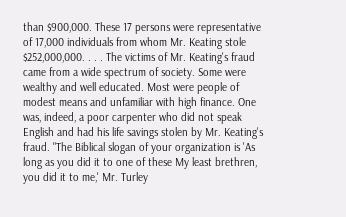than $900,000. These 17 persons were representative of 17,000 individuals from whom Mr. Keating stole $252,000,000. . . . The victims of Mr. Keating's fraud came from a wide spectrum of society. Some were wealthy and well educated. Most were people of modest means and unfamiliar with high finance. One was, indeed, a poor carpenter who did not speak English and had his life savings stolen by Mr. Keating's fraud. "The Biblical slogan of your organization is 'As long as you did it to one of these My least brethren, you did it to me,' Mr. Turley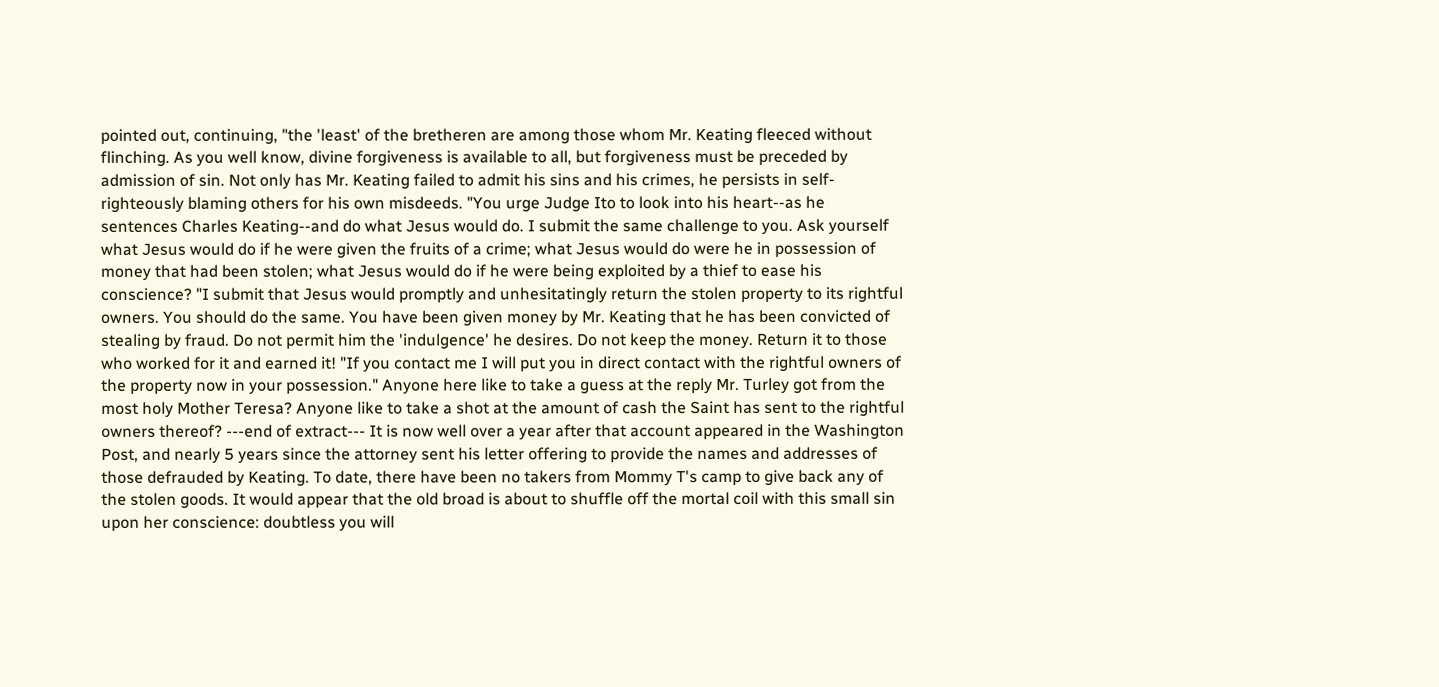pointed out, continuing, "the 'least' of the bretheren are among those whom Mr. Keating fleeced without flinching. As you well know, divine forgiveness is available to all, but forgiveness must be preceded by admission of sin. Not only has Mr. Keating failed to admit his sins and his crimes, he persists in self-righteously blaming others for his own misdeeds. "You urge Judge Ito to look into his heart--as he sentences Charles Keating--and do what Jesus would do. I submit the same challenge to you. Ask yourself what Jesus would do if he were given the fruits of a crime; what Jesus would do were he in possession of money that had been stolen; what Jesus would do if he were being exploited by a thief to ease his conscience? "I submit that Jesus would promptly and unhesitatingly return the stolen property to its rightful owners. You should do the same. You have been given money by Mr. Keating that he has been convicted of stealing by fraud. Do not permit him the 'indulgence' he desires. Do not keep the money. Return it to those who worked for it and earned it! "If you contact me I will put you in direct contact with the rightful owners of the property now in your possession." Anyone here like to take a guess at the reply Mr. Turley got from the most holy Mother Teresa? Anyone like to take a shot at the amount of cash the Saint has sent to the rightful owners thereof? ---end of extract--- It is now well over a year after that account appeared in the Washington Post, and nearly 5 years since the attorney sent his letter offering to provide the names and addresses of those defrauded by Keating. To date, there have been no takers from Mommy T's camp to give back any of the stolen goods. It would appear that the old broad is about to shuffle off the mortal coil with this small sin upon her conscience: doubtless you will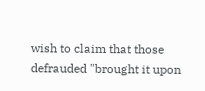wish to claim that those defrauded "brought it upon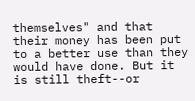themselves" and that their money has been put to a better use than they would have done. But it is still theft--or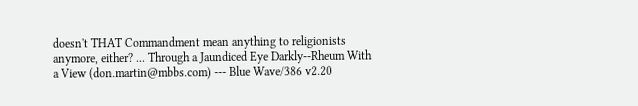doesn't THAT Commandment mean anything to religionists anymore, either? ... Through a Jaundiced Eye Darkly--Rheum With a View (don.martin@mbbs.com) --- Blue Wave/386 v2.20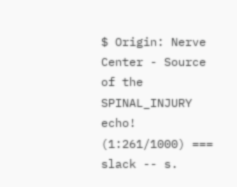$ Origin: Nerve Center - Source of the SPINAL_INJURY echo! (1:261/1000) === slack -- s.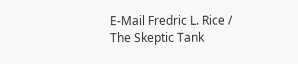E-Mail Fredric L. Rice / The Skeptic Tank